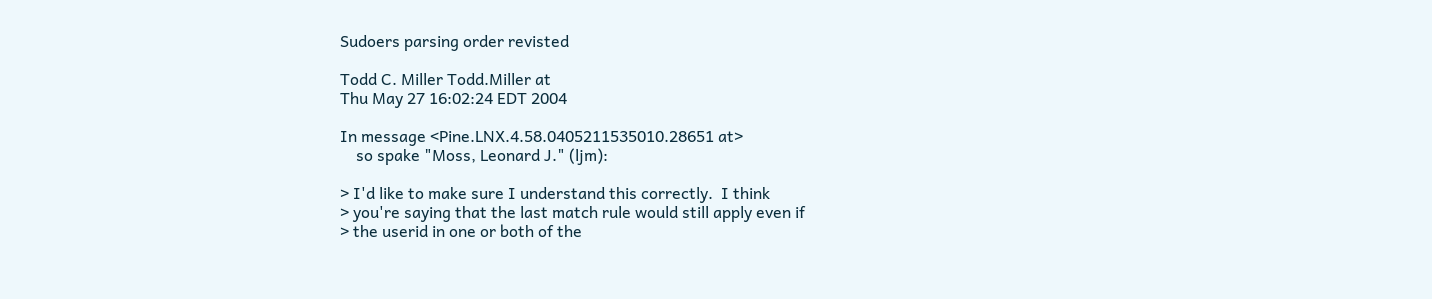Sudoers parsing order revisted

Todd C. Miller Todd.Miller at
Thu May 27 16:02:24 EDT 2004

In message <Pine.LNX.4.58.0405211535010.28651 at>
    so spake "Moss, Leonard J." (ljm):

> I'd like to make sure I understand this correctly.  I think
> you're saying that the last match rule would still apply even if
> the userid in one or both of the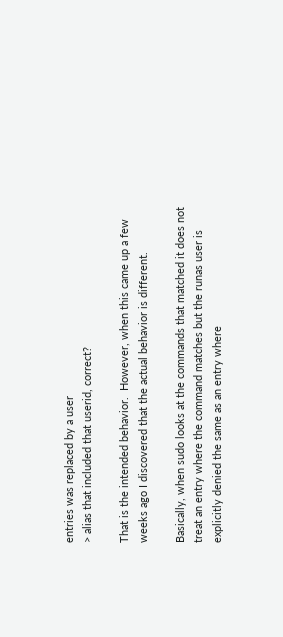entries was replaced by a user
> alias that included that userid, correct?

That is the intended behavior.  However, when this came up a few
weeks ago I discovered that the actual behavior is different.

Basically, when sudo looks at the commands that matched it does not
treat an entry where the command matches but the runas user is
explicitly denied the same as an entry where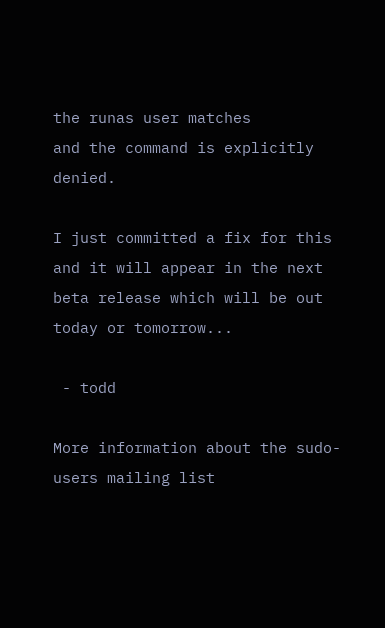the runas user matches
and the command is explicitly denied.

I just committed a fix for this and it will appear in the next
beta release which will be out today or tomorrow...

 - todd

More information about the sudo-users mailing list